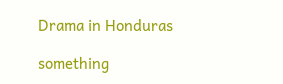Drama in Honduras

something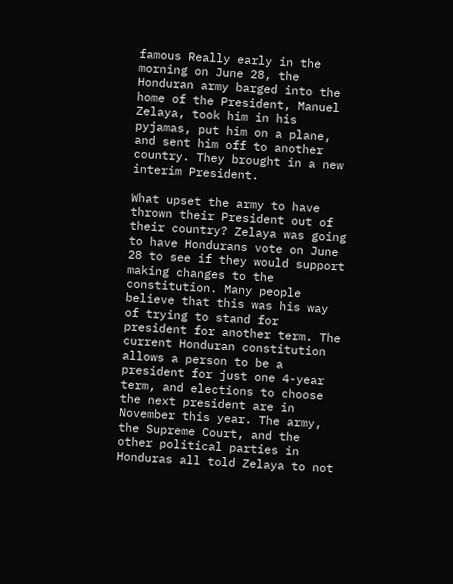famous Really early in the morning on June 28, the Honduran army barged into the home of the President, Manuel Zelaya, took him in his pyjamas, put him on a plane, and sent him off to another country. They brought in a new interim President.

What upset the army to have thrown their President out of their country? Zelaya was going to have Hondurans vote on June 28 to see if they would support making changes to the constitution. Many people believe that this was his way of trying to stand for president for another term. The current Honduran constitution allows a person to be a president for just one 4-year term, and elections to choose the next president are in November this year. The army, the Supreme Court, and the other political parties in Honduras all told Zelaya to not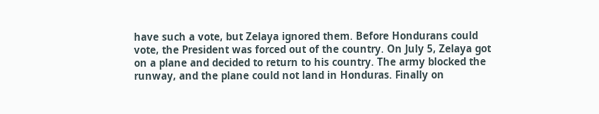have such a vote, but Zelaya ignored them. Before Hondurans could vote, the President was forced out of the country. On July 5, Zelaya got on a plane and decided to return to his country. The army blocked the runway, and the plane could not land in Honduras. Finally on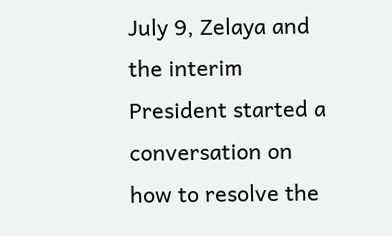July 9, Zelaya and the interim President started a conversation on how to resolve the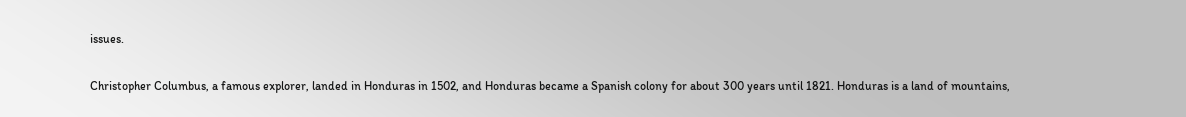issues.

Christopher Columbus, a famous explorer, landed in Honduras in 1502, and Honduras became a Spanish colony for about 300 years until 1821. Honduras is a land of mountains,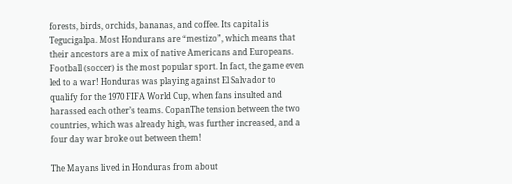forests, birds, orchids, bananas, and coffee. Its capital is Tegucigalpa. Most Hondurans are “mestizo”, which means that their ancestors are a mix of native Americans and Europeans. Football (soccer) is the most popular sport. In fact, the game even led to a war! Honduras was playing against El Salvador to qualify for the 1970 FIFA World Cup, when fans insulted and harassed each other’s teams. CopanThe tension between the two countries, which was already high, was further increased, and a four day war broke out between them!

The Mayans lived in Honduras from about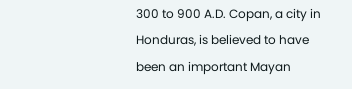300 to 900 A.D. Copan, a city in Honduras, is believed to have been an important Mayan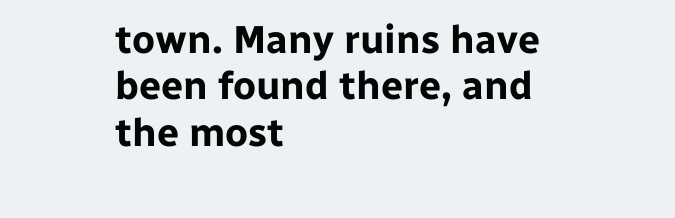town. Many ruins have been found there, and the most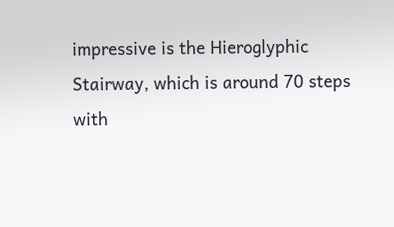impressive is the Hieroglyphic Stairway, which is around 70 steps with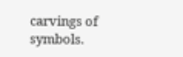carvings of symbols.